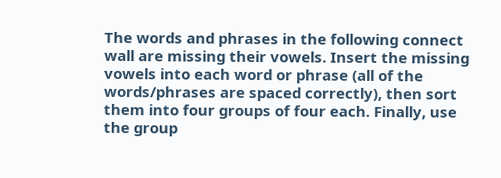The words and phrases in the following connect wall are missing their vowels. Insert the missing vowels into each word or phrase (all of the words/phrases are spaced correctly), then sort them into four groups of four each. Finally, use the group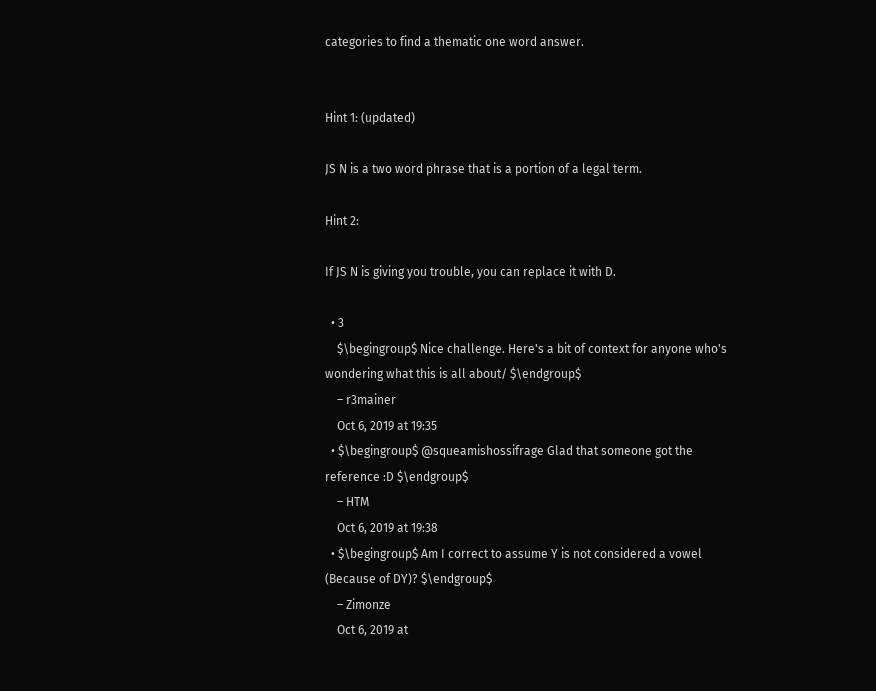categories to find a thematic one word answer.


Hint 1: (updated)

JS N is a two word phrase that is a portion of a legal term.

Hint 2:

If JS N is giving you trouble, you can replace it with D.

  • 3
    $\begingroup$ Nice challenge. Here's a bit of context for anyone who's wondering what this is all about/ $\endgroup$
    – r3mainer
    Oct 6, 2019 at 19:35
  • $\begingroup$ @squeamishossifrage Glad that someone got the reference :D $\endgroup$
    – HTM
    Oct 6, 2019 at 19:38
  • $\begingroup$ Am I correct to assume Y is not considered a vowel (Because of DY)? $\endgroup$
    – Zimonze
    Oct 6, 2019 at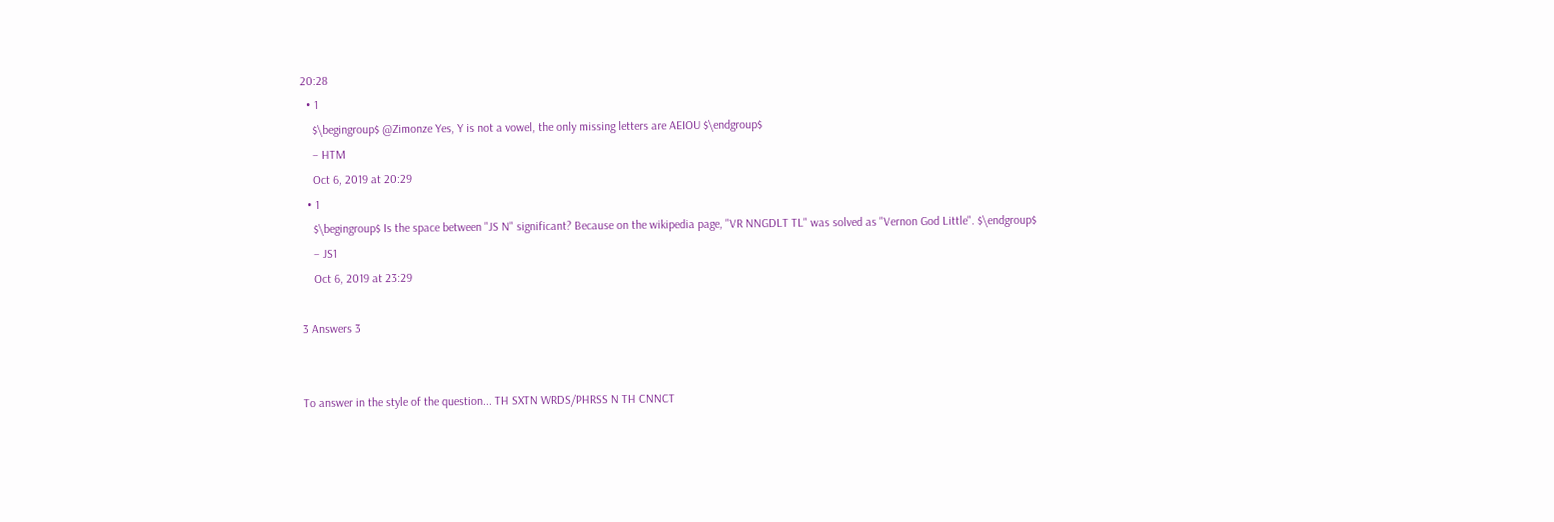20:28
  • 1
    $\begingroup$ @Zimonze Yes, Y is not a vowel, the only missing letters are AEIOU $\endgroup$
    – HTM
    Oct 6, 2019 at 20:29
  • 1
    $\begingroup$ Is the space between "JS N" significant? Because on the wikipedia page, "VR NNGDLT TL" was solved as "Vernon God Little". $\endgroup$
    – JS1
    Oct 6, 2019 at 23:29

3 Answers 3


To answer in the style of the question... TH SXTN WRDS/PHRSS N TH CNNCT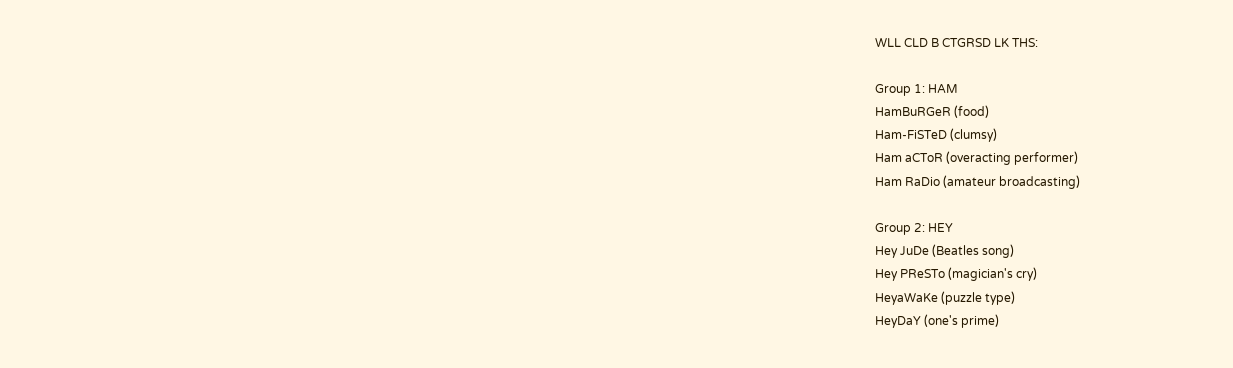WLL CLD B CTGRSD LK THS:

Group 1: HAM
HamBuRGeR (food)
Ham-FiSTeD (clumsy)
Ham aCToR (overacting performer)
Ham RaDio (amateur broadcasting)

Group 2: HEY
Hey JuDe (Beatles song)
Hey PReSTo (magician's cry)
HeyaWaKe (puzzle type)
HeyDaY (one's prime)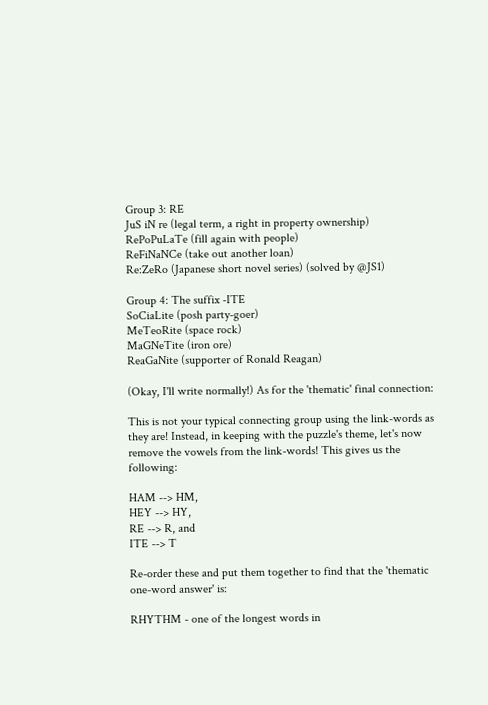Group 3: RE
JuS iN re (legal term, a right in property ownership)
RePoPuLaTe (fill again with people)
ReFiNaNCe (take out another loan)
Re:ZeRo (Japanese short novel series) (solved by @JS1)

Group 4: The suffix -ITE
SoCiaLite (posh party-goer)
MeTeoRite (space rock)
MaGNeTite (iron ore)
ReaGaNite (supporter of Ronald Reagan)

(Okay, I'll write normally!) As for the 'thematic' final connection:

This is not your typical connecting group using the link-words as they are! Instead, in keeping with the puzzle's theme, let's now remove the vowels from the link-words! This gives us the following:

HAM --> HM,
HEY --> HY,
RE --> R, and
ITE --> T

Re-order these and put them together to find that the 'thematic one-word answer' is:

RHYTHM - one of the longest words in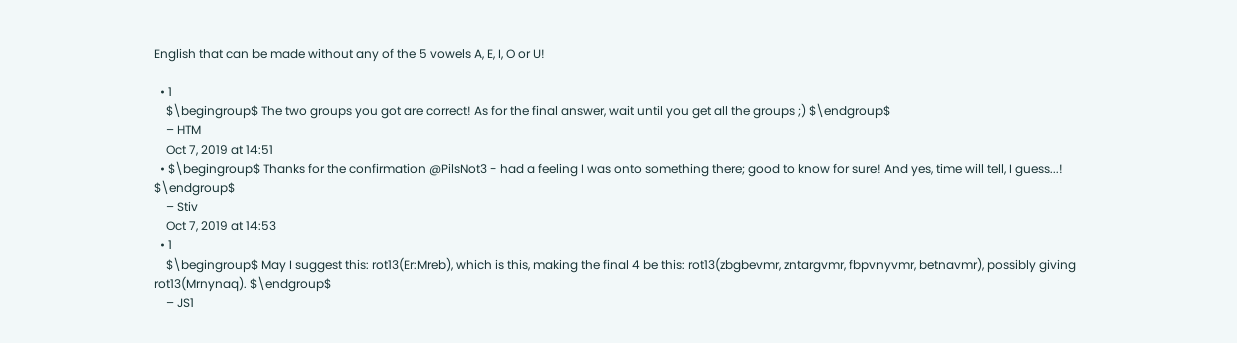English that can be made without any of the 5 vowels A, E, I, O or U!

  • 1
    $\begingroup$ The two groups you got are correct! As for the final answer, wait until you get all the groups ;) $\endgroup$
    – HTM
    Oct 7, 2019 at 14:51
  • $\begingroup$ Thanks for the confirmation @PilsNot3 - had a feeling I was onto something there; good to know for sure! And yes, time will tell, I guess...! $\endgroup$
    – Stiv
    Oct 7, 2019 at 14:53
  • 1
    $\begingroup$ May I suggest this: rot13(Er:Mreb), which is this, making the final 4 be this: rot13(zbgbevmr, zntargvmr, fbpvnyvmr, betnavmr), possibly giving rot13(Mrnynaq). $\endgroup$
    – JS1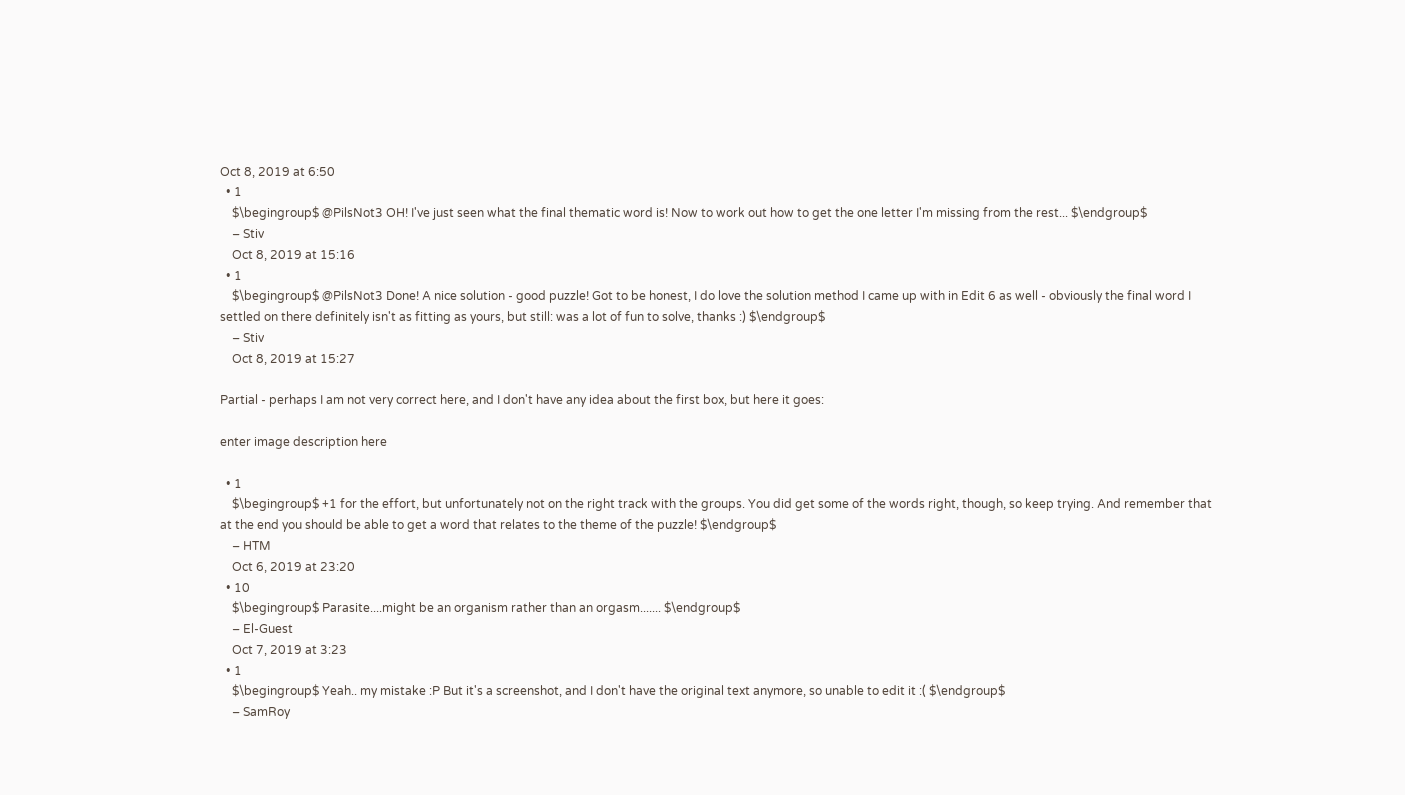Oct 8, 2019 at 6:50
  • 1
    $\begingroup$ @PilsNot3 OH! I've just seen what the final thematic word is! Now to work out how to get the one letter I'm missing from the rest... $\endgroup$
    – Stiv
    Oct 8, 2019 at 15:16
  • 1
    $\begingroup$ @PilsNot3 Done! A nice solution - good puzzle! Got to be honest, I do love the solution method I came up with in Edit 6 as well - obviously the final word I settled on there definitely isn't as fitting as yours, but still: was a lot of fun to solve, thanks :) $\endgroup$
    – Stiv
    Oct 8, 2019 at 15:27

Partial - perhaps I am not very correct here, and I don't have any idea about the first box, but here it goes:

enter image description here

  • 1
    $\begingroup$ +1 for the effort, but unfortunately not on the right track with the groups. You did get some of the words right, though, so keep trying. And remember that at the end you should be able to get a word that relates to the theme of the puzzle! $\endgroup$
    – HTM
    Oct 6, 2019 at 23:20
  • 10
    $\begingroup$ Parasite....might be an organism rather than an orgasm....... $\endgroup$
    – El-Guest
    Oct 7, 2019 at 3:23
  • 1
    $\begingroup$ Yeah.. my mistake :P But it's a screenshot, and I don't have the original text anymore, so unable to edit it :( $\endgroup$
    – SamRoy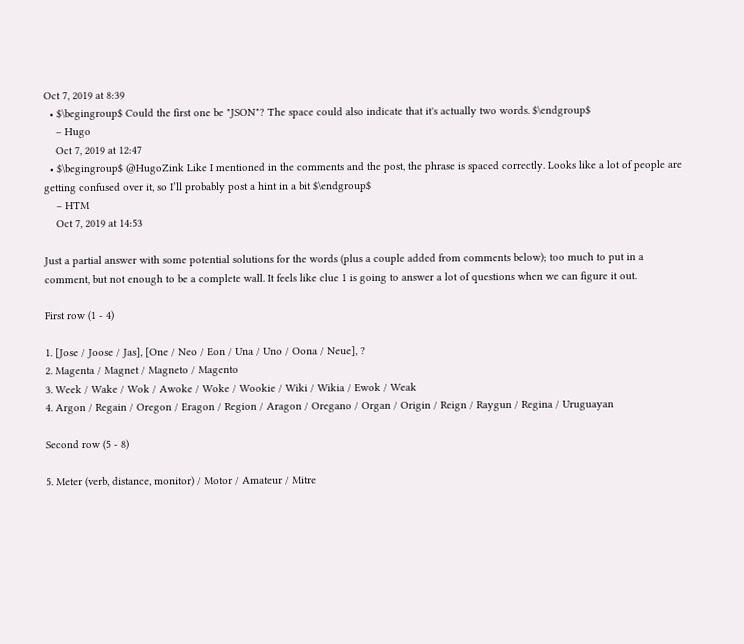Oct 7, 2019 at 8:39
  • $\begingroup$ Could the first one be "JSON"? The space could also indicate that it's actually two words. $\endgroup$
    – Hugo
    Oct 7, 2019 at 12:47
  • $\begingroup$ @HugoZink Like I mentioned in the comments and the post, the phrase is spaced correctly. Looks like a lot of people are getting confused over it, so I’ll probably post a hint in a bit $\endgroup$
    – HTM
    Oct 7, 2019 at 14:53

Just a partial answer with some potential solutions for the words (plus a couple added from comments below); too much to put in a comment, but not enough to be a complete wall. It feels like clue 1 is going to answer a lot of questions when we can figure it out.

First row (1 - 4)

1. [Jose / Joose / Jas], [One / Neo / Eon / Una / Uno / Oona / Neue], ?
2. Magenta / Magnet / Magneto / Magento
3. Week / Wake / Wok / Awoke / Woke / Wookie / Wiki / Wikia / Ewok / Weak
4. Argon / Regain / Oregon / Eragon / Region / Aragon / Oregano / Organ / Origin / Reign / Raygun / Regina / Uruguayan

Second row (5 - 8)

5. Meter (verb, distance, monitor) / Motor / Amateur / Mitre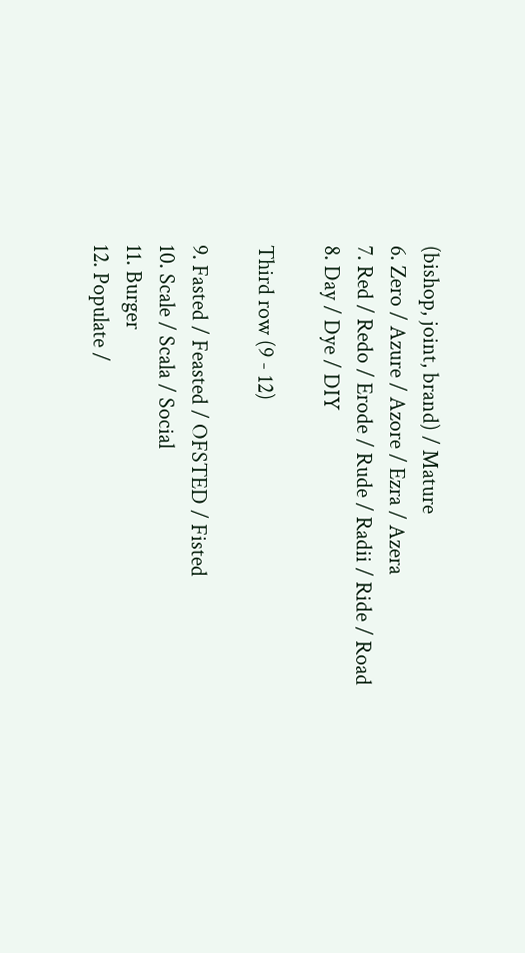(bishop, joint, brand) / Mature
6. Zero / Azure / Azore / Ezra / Azera
7. Red / Redo / Erode / Rude / Radii / Ride / Road
8. Day / Dye / DIY

Third row (9 - 12)

9. Fasted / Feasted / OFSTED / Fisted
10. Scale / Scala / Social
11. Burger
12. Populate /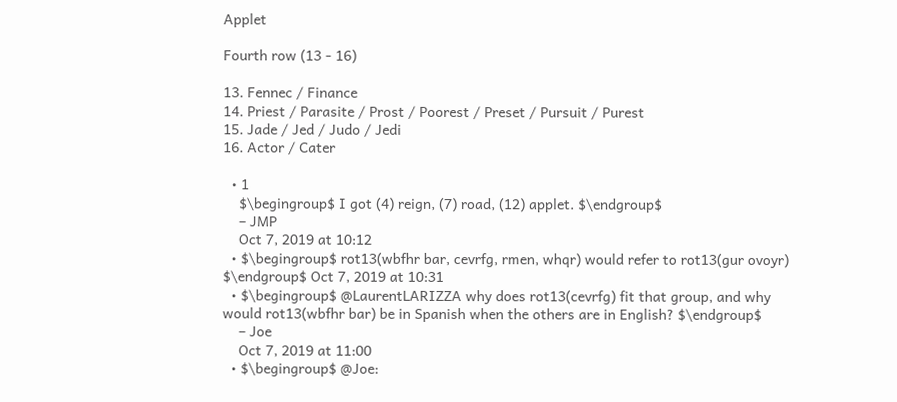Applet

Fourth row (13 - 16)

13. Fennec / Finance
14. Priest / Parasite / Prost / Poorest / Preset / Pursuit / Purest
15. Jade / Jed / Judo / Jedi
16. Actor / Cater

  • 1
    $\begingroup$ I got (4) reign, (7) road, (12) applet. $\endgroup$
    – JMP
    Oct 7, 2019 at 10:12
  • $\begingroup$ rot13(wbfhr bar, cevrfg, rmen, whqr) would refer to rot13(gur ovoyr) $\endgroup$ Oct 7, 2019 at 10:31
  • $\begingroup$ @LaurentLARIZZA why does rot13(cevrfg) fit that group, and why would rot13(wbfhr bar) be in Spanish when the others are in English? $\endgroup$
    – Joe
    Oct 7, 2019 at 11:00
  • $\begingroup$ @Joe: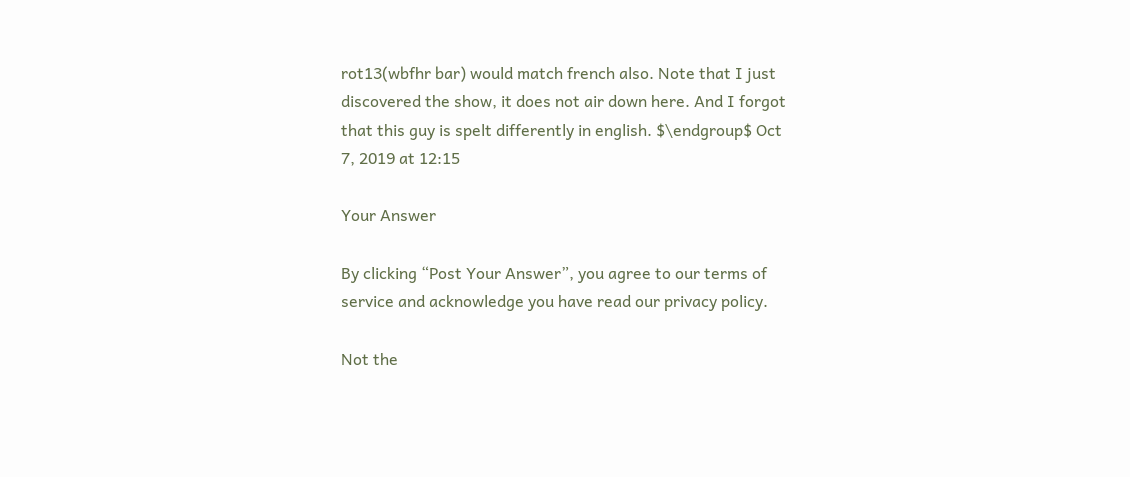rot13(wbfhr bar) would match french also. Note that I just discovered the show, it does not air down here. And I forgot that this guy is spelt differently in english. $\endgroup$ Oct 7, 2019 at 12:15

Your Answer

By clicking “Post Your Answer”, you agree to our terms of service and acknowledge you have read our privacy policy.

Not the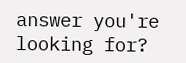answer you're looking for?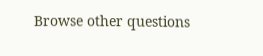Browse other questions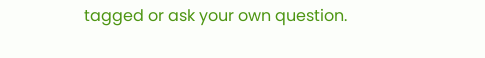tagged or ask your own question.